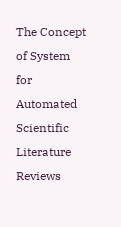The Concept of System for Automated Scientific Literature Reviews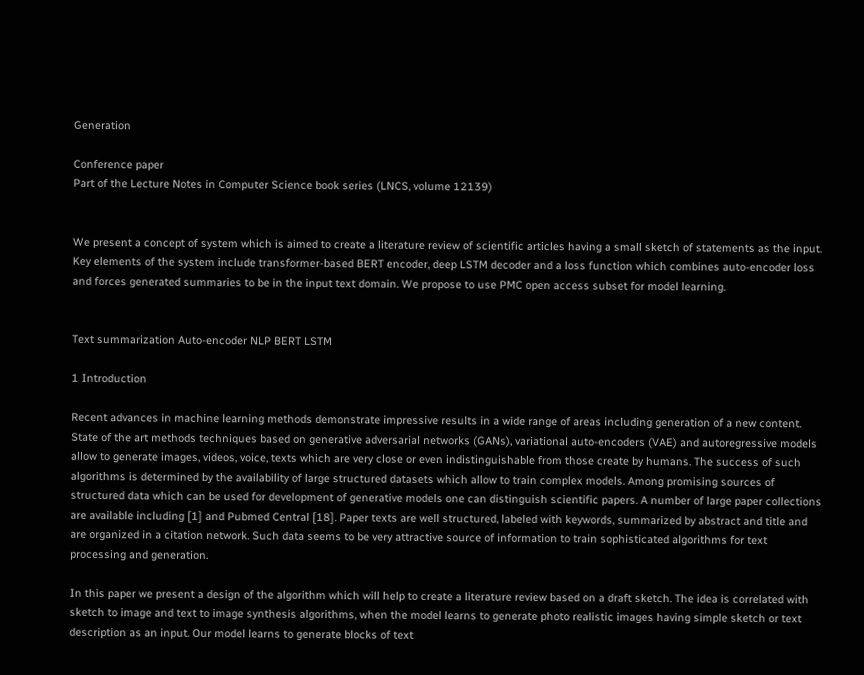Generation

Conference paper
Part of the Lecture Notes in Computer Science book series (LNCS, volume 12139)


We present a concept of system which is aimed to create a literature review of scientific articles having a small sketch of statements as the input. Key elements of the system include transformer-based BERT encoder, deep LSTM decoder and a loss function which combines auto-encoder loss and forces generated summaries to be in the input text domain. We propose to use PMC open access subset for model learning.


Text summarization Auto-encoder NLP BERT LSTM

1 Introduction

Recent advances in machine learning methods demonstrate impressive results in a wide range of areas including generation of a new content. State of the art methods techniques based on generative adversarial networks (GANs), variational auto-encoders (VAE) and autoregressive models allow to generate images, videos, voice, texts which are very close or even indistinguishable from those create by humans. The success of such algorithms is determined by the availability of large structured datasets which allow to train complex models. Among promising sources of structured data which can be used for development of generative models one can distinguish scientific papers. A number of large paper collections are available including [1] and Pubmed Central [18]. Paper texts are well structured, labeled with keywords, summarized by abstract and title and are organized in a citation network. Such data seems to be very attractive source of information to train sophisticated algorithms for text processing and generation.

In this paper we present a design of the algorithm which will help to create a literature review based on a draft sketch. The idea is correlated with sketch to image and text to image synthesis algorithms, when the model learns to generate photo realistic images having simple sketch or text description as an input. Our model learns to generate blocks of text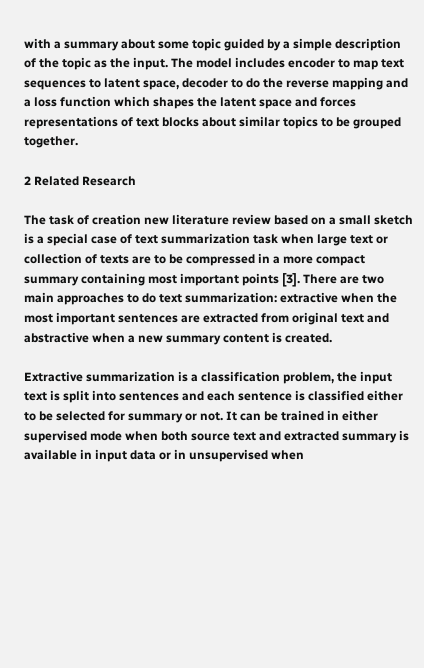with a summary about some topic guided by a simple description of the topic as the input. The model includes encoder to map text sequences to latent space, decoder to do the reverse mapping and a loss function which shapes the latent space and forces representations of text blocks about similar topics to be grouped together.

2 Related Research

The task of creation new literature review based on a small sketch is a special case of text summarization task when large text or collection of texts are to be compressed in a more compact summary containing most important points [3]. There are two main approaches to do text summarization: extractive when the most important sentences are extracted from original text and abstractive when a new summary content is created.

Extractive summarization is a classification problem, the input text is split into sentences and each sentence is classified either to be selected for summary or not. It can be trained in either supervised mode when both source text and extracted summary is available in input data or in unsupervised when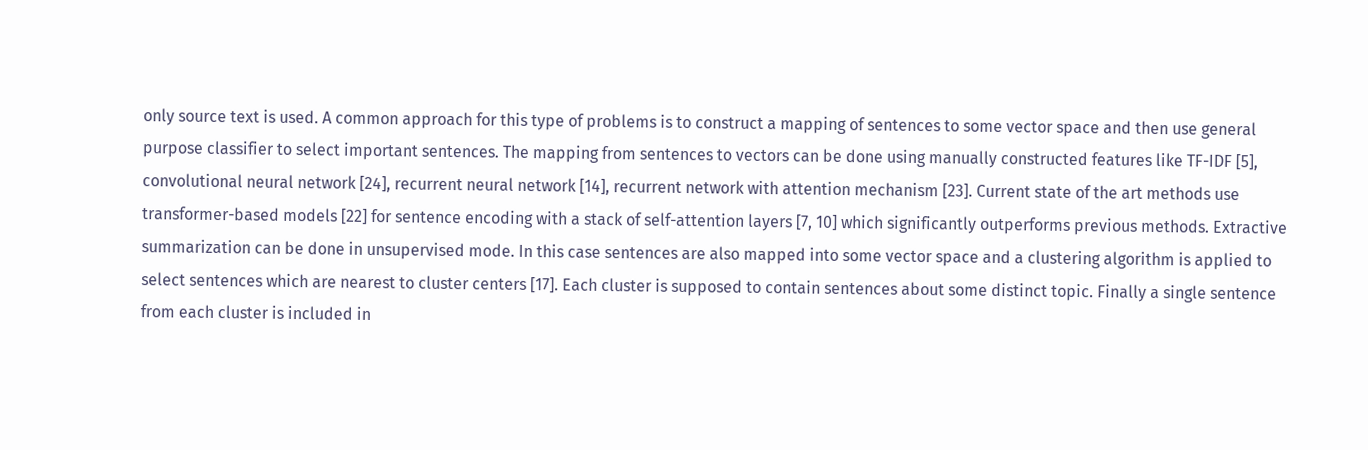only source text is used. A common approach for this type of problems is to construct a mapping of sentences to some vector space and then use general purpose classifier to select important sentences. The mapping from sentences to vectors can be done using manually constructed features like TF-IDF [5], convolutional neural network [24], recurrent neural network [14], recurrent network with attention mechanism [23]. Current state of the art methods use transformer-based models [22] for sentence encoding with a stack of self-attention layers [7, 10] which significantly outperforms previous methods. Extractive summarization can be done in unsupervised mode. In this case sentences are also mapped into some vector space and a clustering algorithm is applied to select sentences which are nearest to cluster centers [17]. Each cluster is supposed to contain sentences about some distinct topic. Finally a single sentence from each cluster is included in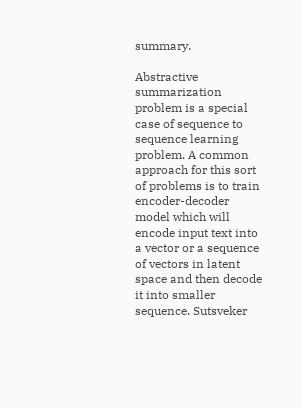summary.

Abstractive summarization problem is a special case of sequence to sequence learning problem. A common approach for this sort of problems is to train encoder-decoder model which will encode input text into a vector or a sequence of vectors in latent space and then decode it into smaller sequence. Sutsveker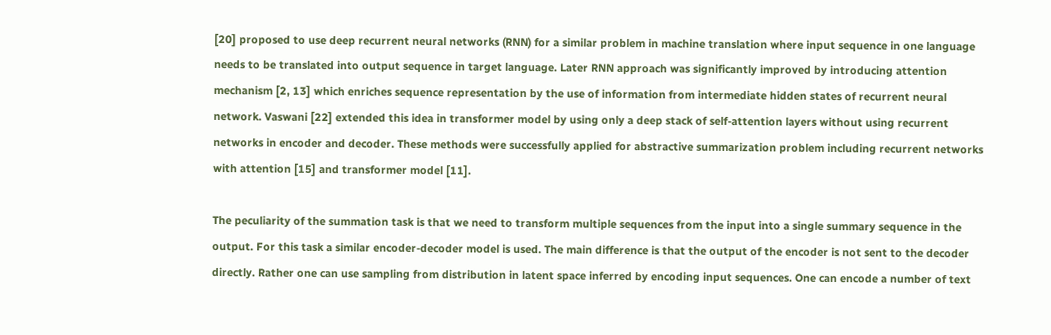[20] proposed to use deep recurrent neural networks (RNN) for a similar problem in machine translation where input sequence in one language needs to be translated into output sequence in target language. Later RNN approach was significantly improved by introducing attention mechanism [2, 13] which enriches sequence representation by the use of information from intermediate hidden states of recurrent neural network. Vaswani [22] extended this idea in transformer model by using only a deep stack of self-attention layers without using recurrent networks in encoder and decoder. These methods were successfully applied for abstractive summarization problem including recurrent networks with attention [15] and transformer model [11].

The peculiarity of the summation task is that we need to transform multiple sequences from the input into a single summary sequence in the output. For this task a similar encoder-decoder model is used. The main difference is that the output of the encoder is not sent to the decoder directly. Rather one can use sampling from distribution in latent space inferred by encoding input sequences. One can encode a number of text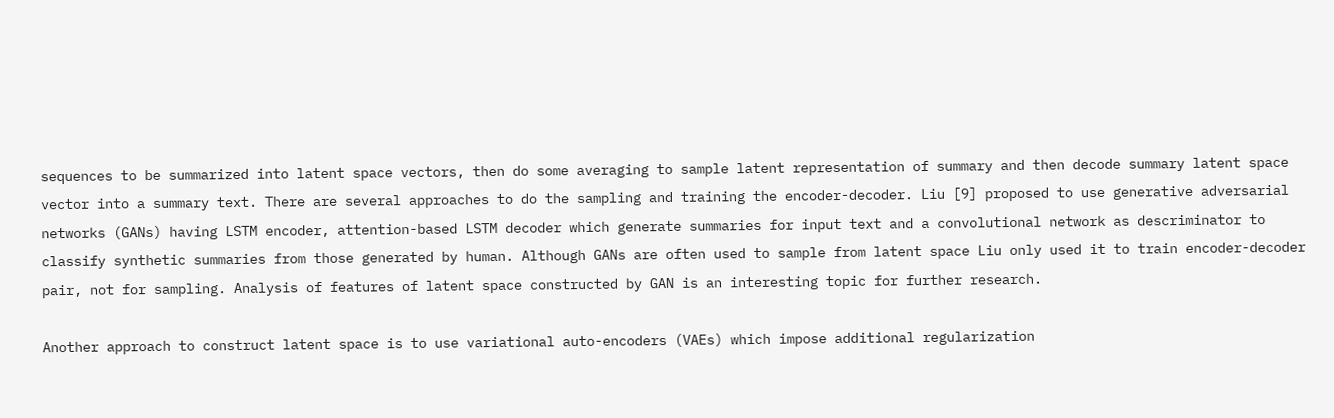sequences to be summarized into latent space vectors, then do some averaging to sample latent representation of summary and then decode summary latent space vector into a summary text. There are several approaches to do the sampling and training the encoder-decoder. Liu [9] proposed to use generative adversarial networks (GANs) having LSTM encoder, attention-based LSTM decoder which generate summaries for input text and a convolutional network as descriminator to classify synthetic summaries from those generated by human. Although GANs are often used to sample from latent space Liu only used it to train encoder-decoder pair, not for sampling. Analysis of features of latent space constructed by GAN is an interesting topic for further research.

Another approach to construct latent space is to use variational auto-encoders (VAEs) which impose additional regularization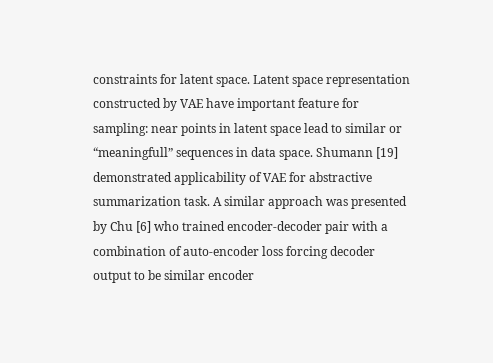constraints for latent space. Latent space representation constructed by VAE have important feature for sampling: near points in latent space lead to similar or “meaningfull” sequences in data space. Shumann [19] demonstrated applicability of VAE for abstractive summarization task. A similar approach was presented by Chu [6] who trained encoder-decoder pair with a combination of auto-encoder loss forcing decoder output to be similar encoder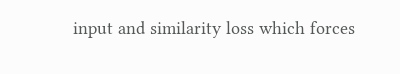input and similarity loss which forces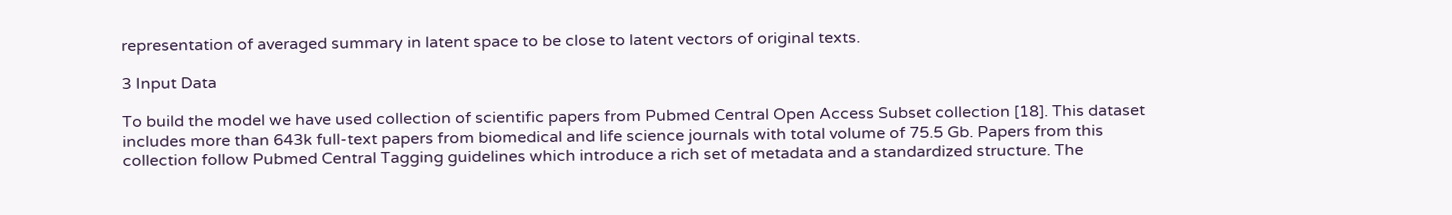representation of averaged summary in latent space to be close to latent vectors of original texts.

3 Input Data

To build the model we have used collection of scientific papers from Pubmed Central Open Access Subset collection [18]. This dataset includes more than 643k full-text papers from biomedical and life science journals with total volume of 75.5 Gb. Papers from this collection follow Pubmed Central Tagging guidelines which introduce a rich set of metadata and a standardized structure. The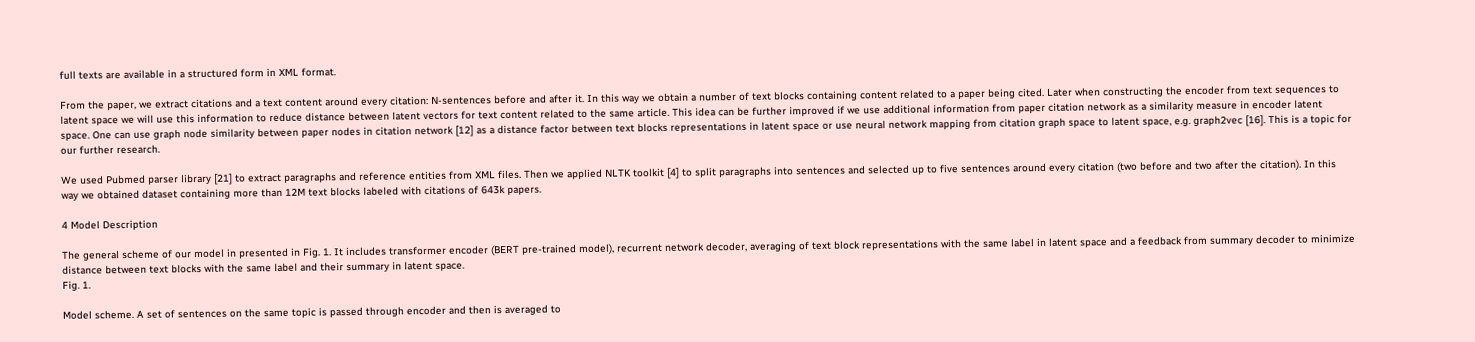full texts are available in a structured form in XML format.

From the paper, we extract citations and a text content around every citation: N-sentences before and after it. In this way we obtain a number of text blocks containing content related to a paper being cited. Later when constructing the encoder from text sequences to latent space we will use this information to reduce distance between latent vectors for text content related to the same article. This idea can be further improved if we use additional information from paper citation network as a similarity measure in encoder latent space. One can use graph node similarity between paper nodes in citation network [12] as a distance factor between text blocks representations in latent space or use neural network mapping from citation graph space to latent space, e.g. graph2vec [16]. This is a topic for our further research.

We used Pubmed parser library [21] to extract paragraphs and reference entities from XML files. Then we applied NLTK toolkit [4] to split paragraphs into sentences and selected up to five sentences around every citation (two before and two after the citation). In this way we obtained dataset containing more than 12M text blocks labeled with citations of 643k papers.

4 Model Description

The general scheme of our model in presented in Fig. 1. It includes transformer encoder (BERT pre-trained model), recurrent network decoder, averaging of text block representations with the same label in latent space and a feedback from summary decoder to minimize distance between text blocks with the same label and their summary in latent space.
Fig. 1.

Model scheme. A set of sentences on the same topic is passed through encoder and then is averaged to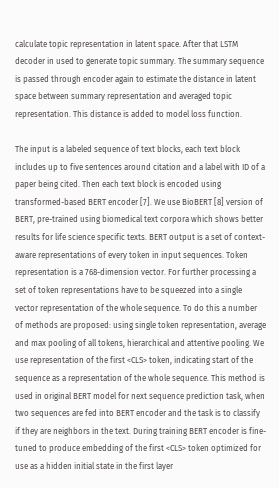calculate topic representation in latent space. After that LSTM decoder in used to generate topic summary. The summary sequence is passed through encoder again to estimate the distance in latent space between summary representation and averaged topic representation. This distance is added to model loss function.

The input is a labeled sequence of text blocks, each text block includes up to five sentences around citation and a label with ID of a paper being cited. Then each text block is encoded using transformed-based BERT encoder [7]. We use BioBERT [8] version of BERT, pre-trained using biomedical text corpora which shows better results for life science specific texts. BERT output is a set of context-aware representations of every token in input sequences. Token representation is a 768-dimension vector. For further processing a set of token representations have to be squeezed into a single vector representation of the whole sequence. To do this a number of methods are proposed: using single token representation, average and max pooling of all tokens, hierarchical and attentive pooling. We use representation of the first <CLS> token, indicating start of the sequence as a representation of the whole sequence. This method is used in original BERT model for next sequence prediction task, when two sequences are fed into BERT encoder and the task is to classify if they are neighbors in the text. During training BERT encoder is fine-tuned to produce embedding of the first <CLS> token optimized for use as a hidden initial state in the first layer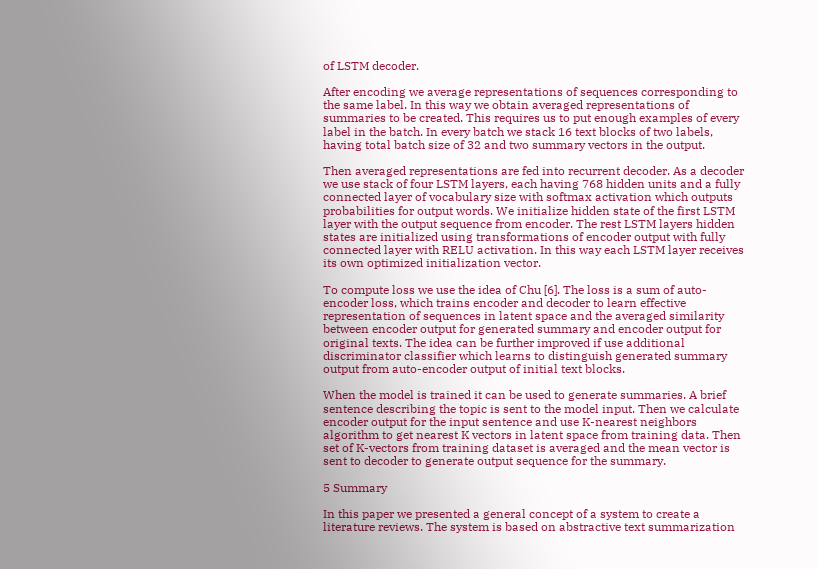of LSTM decoder.

After encoding we average representations of sequences corresponding to the same label. In this way we obtain averaged representations of summaries to be created. This requires us to put enough examples of every label in the batch. In every batch we stack 16 text blocks of two labels, having total batch size of 32 and two summary vectors in the output.

Then averaged representations are fed into recurrent decoder. As a decoder we use stack of four LSTM layers, each having 768 hidden units and a fully connected layer of vocabulary size with softmax activation which outputs probabilities for output words. We initialize hidden state of the first LSTM layer with the output sequence from encoder. The rest LSTM layers hidden states are initialized using transformations of encoder output with fully connected layer with RELU activation. In this way each LSTM layer receives its own optimized initialization vector.

To compute loss we use the idea of Chu [6]. The loss is a sum of auto-encoder loss, which trains encoder and decoder to learn effective representation of sequences in latent space and the averaged similarity between encoder output for generated summary and encoder output for original texts. The idea can be further improved if use additional discriminator classifier which learns to distinguish generated summary output from auto-encoder output of initial text blocks.

When the model is trained it can be used to generate summaries. A brief sentence describing the topic is sent to the model input. Then we calculate encoder output for the input sentence and use K-nearest neighbors algorithm to get nearest K vectors in latent space from training data. Then set of K-vectors from training dataset is averaged and the mean vector is sent to decoder to generate output sequence for the summary.

5 Summary

In this paper we presented a general concept of a system to create a literature reviews. The system is based on abstractive text summarization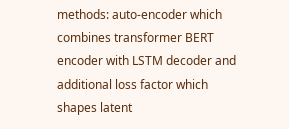methods: auto-encoder which combines transformer BERT encoder with LSTM decoder and additional loss factor which shapes latent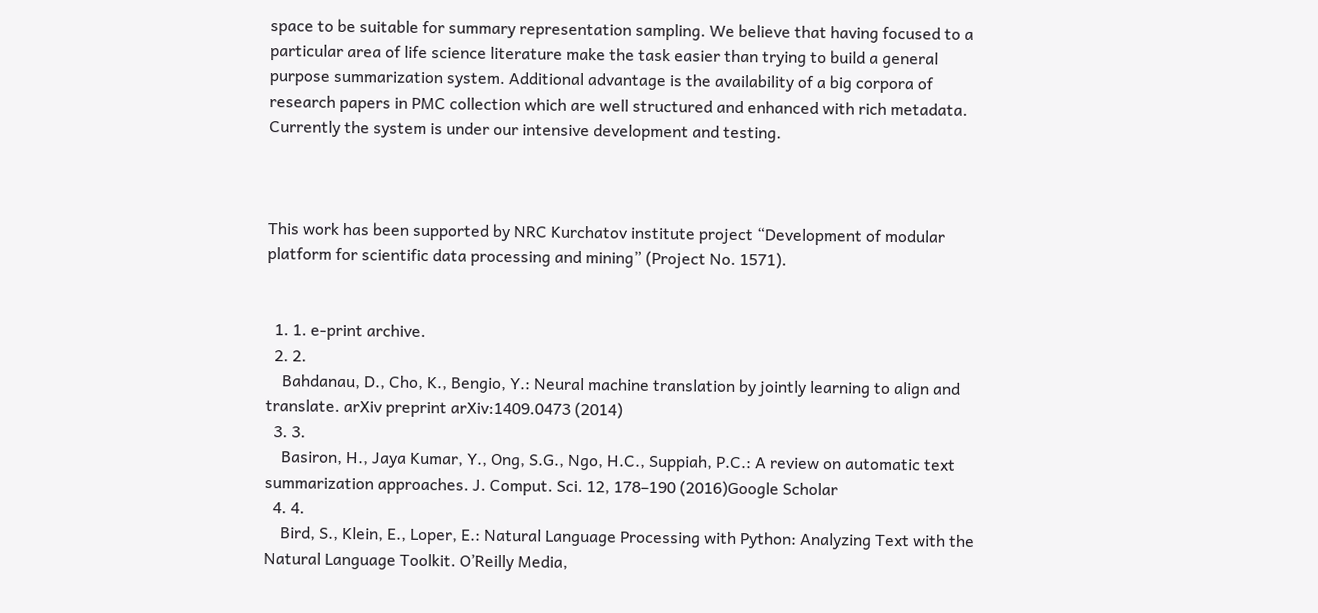space to be suitable for summary representation sampling. We believe that having focused to a particular area of life science literature make the task easier than trying to build a general purpose summarization system. Additional advantage is the availability of a big corpora of research papers in PMC collection which are well structured and enhanced with rich metadata. Currently the system is under our intensive development and testing.



This work has been supported by NRC Kurchatov institute project “Development of modular platform for scientific data processing and mining” (Project No. 1571).


  1. 1. e-print archive.
  2. 2.
    Bahdanau, D., Cho, K., Bengio, Y.: Neural machine translation by jointly learning to align and translate. arXiv preprint arXiv:1409.0473 (2014)
  3. 3.
    Basiron, H., Jaya Kumar, Y., Ong, S.G., Ngo, H.C., Suppiah, P.C.: A review on automatic text summarization approaches. J. Comput. Sci. 12, 178–190 (2016)Google Scholar
  4. 4.
    Bird, S., Klein, E., Loper, E.: Natural Language Processing with Python: Analyzing Text with the Natural Language Toolkit. O’Reilly Media,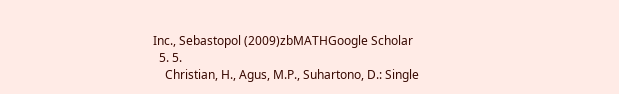Inc., Sebastopol (2009)zbMATHGoogle Scholar
  5. 5.
    Christian, H., Agus, M.P., Suhartono, D.: Single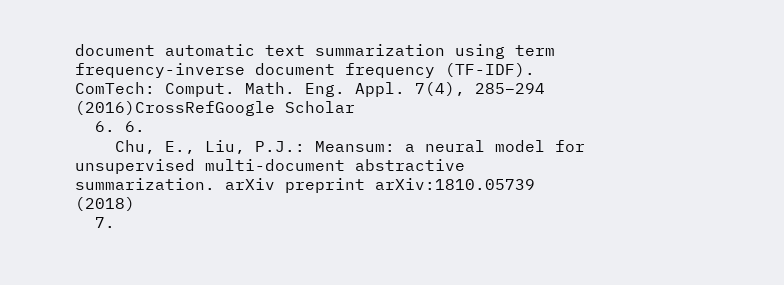document automatic text summarization using term frequency-inverse document frequency (TF-IDF). ComTech: Comput. Math. Eng. Appl. 7(4), 285–294 (2016)CrossRefGoogle Scholar
  6. 6.
    Chu, E., Liu, P.J.: Meansum: a neural model for unsupervised multi-document abstractive summarization. arXiv preprint arXiv:1810.05739 (2018)
  7.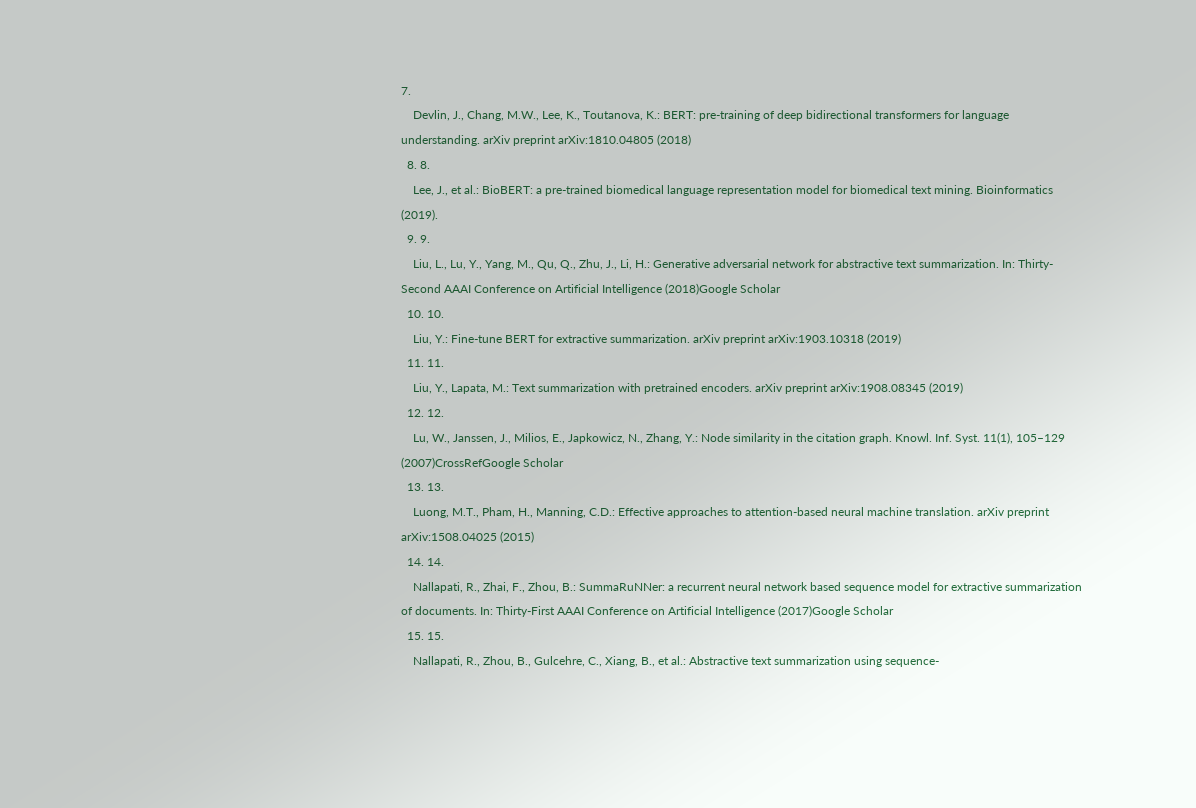7.
    Devlin, J., Chang, M.W., Lee, K., Toutanova, K.: BERT: pre-training of deep bidirectional transformers for language understanding. arXiv preprint arXiv:1810.04805 (2018)
  8. 8.
    Lee, J., et al.: BioBERT: a pre-trained biomedical language representation model for biomedical text mining. Bioinformatics (2019).
  9. 9.
    Liu, L., Lu, Y., Yang, M., Qu, Q., Zhu, J., Li, H.: Generative adversarial network for abstractive text summarization. In: Thirty-Second AAAI Conference on Artificial Intelligence (2018)Google Scholar
  10. 10.
    Liu, Y.: Fine-tune BERT for extractive summarization. arXiv preprint arXiv:1903.10318 (2019)
  11. 11.
    Liu, Y., Lapata, M.: Text summarization with pretrained encoders. arXiv preprint arXiv:1908.08345 (2019)
  12. 12.
    Lu, W., Janssen, J., Milios, E., Japkowicz, N., Zhang, Y.: Node similarity in the citation graph. Knowl. Inf. Syst. 11(1), 105–129 (2007)CrossRefGoogle Scholar
  13. 13.
    Luong, M.T., Pham, H., Manning, C.D.: Effective approaches to attention-based neural machine translation. arXiv preprint arXiv:1508.04025 (2015)
  14. 14.
    Nallapati, R., Zhai, F., Zhou, B.: SummaRuNNer: a recurrent neural network based sequence model for extractive summarization of documents. In: Thirty-First AAAI Conference on Artificial Intelligence (2017)Google Scholar
  15. 15.
    Nallapati, R., Zhou, B., Gulcehre, C., Xiang, B., et al.: Abstractive text summarization using sequence-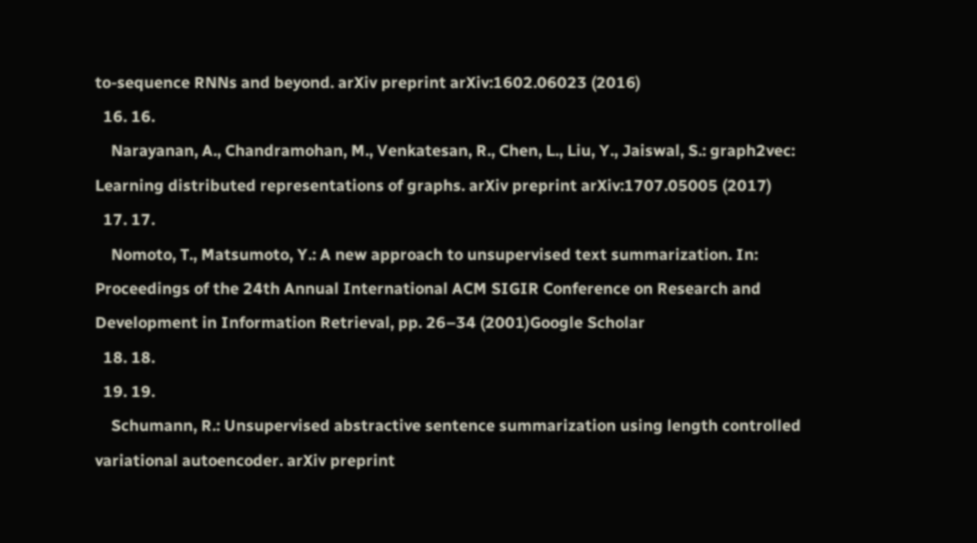to-sequence RNNs and beyond. arXiv preprint arXiv:1602.06023 (2016)
  16. 16.
    Narayanan, A., Chandramohan, M., Venkatesan, R., Chen, L., Liu, Y., Jaiswal, S.: graph2vec: Learning distributed representations of graphs. arXiv preprint arXiv:1707.05005 (2017)
  17. 17.
    Nomoto, T., Matsumoto, Y.: A new approach to unsupervised text summarization. In: Proceedings of the 24th Annual International ACM SIGIR Conference on Research and Development in Information Retrieval, pp. 26–34 (2001)Google Scholar
  18. 18.
  19. 19.
    Schumann, R.: Unsupervised abstractive sentence summarization using length controlled variational autoencoder. arXiv preprint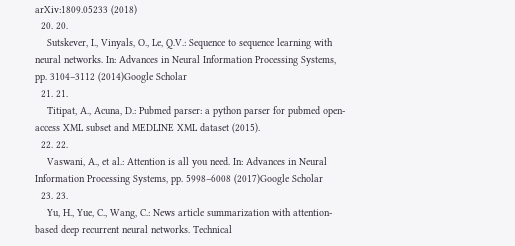arXiv:1809.05233 (2018)
  20. 20.
    Sutskever, I., Vinyals, O., Le, Q.V.: Sequence to sequence learning with neural networks. In: Advances in Neural Information Processing Systems, pp. 3104–3112 (2014)Google Scholar
  21. 21.
    Titipat, A., Acuna, D.: Pubmed parser: a python parser for pubmed open-access XML subset and MEDLINE XML dataset (2015).
  22. 22.
    Vaswani, A., et al.: Attention is all you need. In: Advances in Neural Information Processing Systems, pp. 5998–6008 (2017)Google Scholar
  23. 23.
    Yu, H., Yue, C., Wang, C.: News article summarization with attention-based deep recurrent neural networks. Technical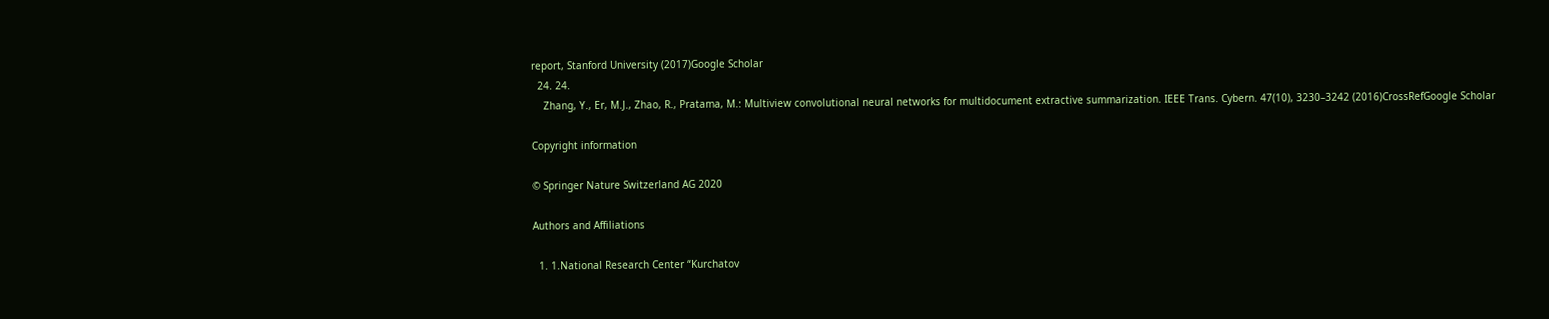report, Stanford University (2017)Google Scholar
  24. 24.
    Zhang, Y., Er, M.J., Zhao, R., Pratama, M.: Multiview convolutional neural networks for multidocument extractive summarization. IEEE Trans. Cybern. 47(10), 3230–3242 (2016)CrossRefGoogle Scholar

Copyright information

© Springer Nature Switzerland AG 2020

Authors and Affiliations

  1. 1.National Research Center “Kurchatov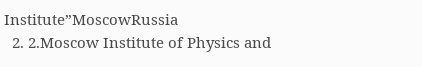Institute”MoscowRussia
  2. 2.Moscow Institute of Physics and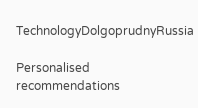TechnologyDolgoprudnyRussia

Personalised recommendations